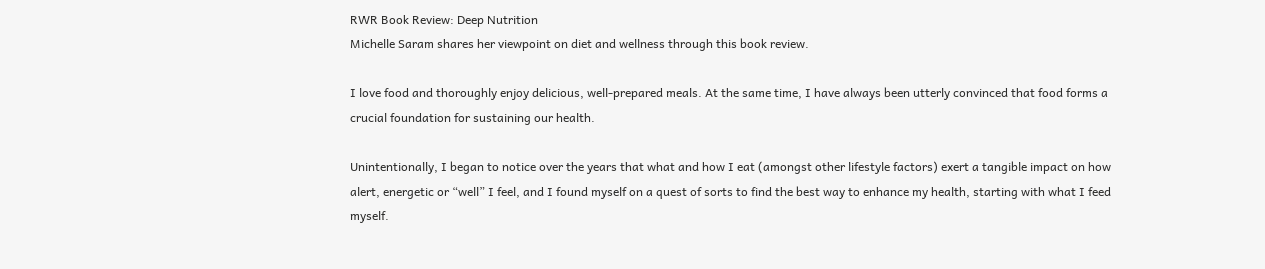RWR Book Review: Deep Nutrition
Michelle Saram shares her viewpoint on diet and wellness through this book review.

I love food and thoroughly enjoy delicious, well-prepared meals. At the same time, I have always been utterly convinced that food forms a crucial foundation for sustaining our health.

Unintentionally, I began to notice over the years that what and how I eat (amongst other lifestyle factors) exert a tangible impact on how alert, energetic or “well” I feel, and I found myself on a quest of sorts to find the best way to enhance my health, starting with what I feed myself.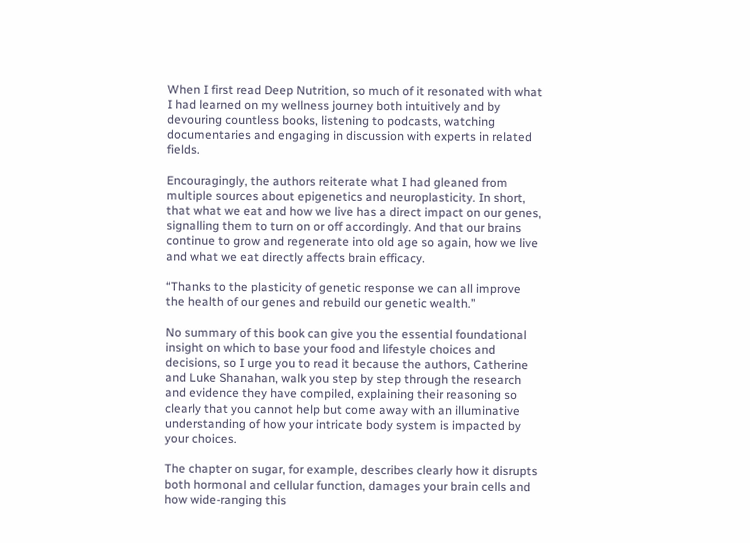When I first read Deep Nutrition, so much of it resonated with what I had learned on my wellness journey both intuitively and by devouring countless books, listening to podcasts, watching documentaries and engaging in discussion with experts in related fields.

Encouragingly, the authors reiterate what I had gleaned from multiple sources about epigenetics and neuroplasticity. In short, that what we eat and how we live has a direct impact on our genes, signalling them to turn on or off accordingly. And that our brains continue to grow and regenerate into old age so again, how we live and what we eat directly affects brain efficacy.

“Thanks to the plasticity of genetic response we can all improve the health of our genes and rebuild our genetic wealth.”

No summary of this book can give you the essential foundational insight on which to base your food and lifestyle choices and decisions, so I urge you to read it because the authors, Catherine and Luke Shanahan, walk you step by step through the research and evidence they have compiled, explaining their reasoning so clearly that you cannot help but come away with an illuminative understanding of how your intricate body system is impacted by your choices.

The chapter on sugar, for example, describes clearly how it disrupts both hormonal and cellular function, damages your brain cells and how wide-ranging this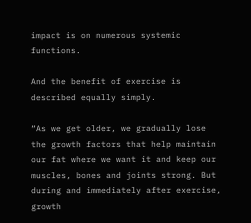impact is on numerous systemic functions.

And the benefit of exercise is described equally simply.

“As we get older, we gradually lose the growth factors that help maintain our fat where we want it and keep our muscles, bones and joints strong. But during and immediately after exercise, growth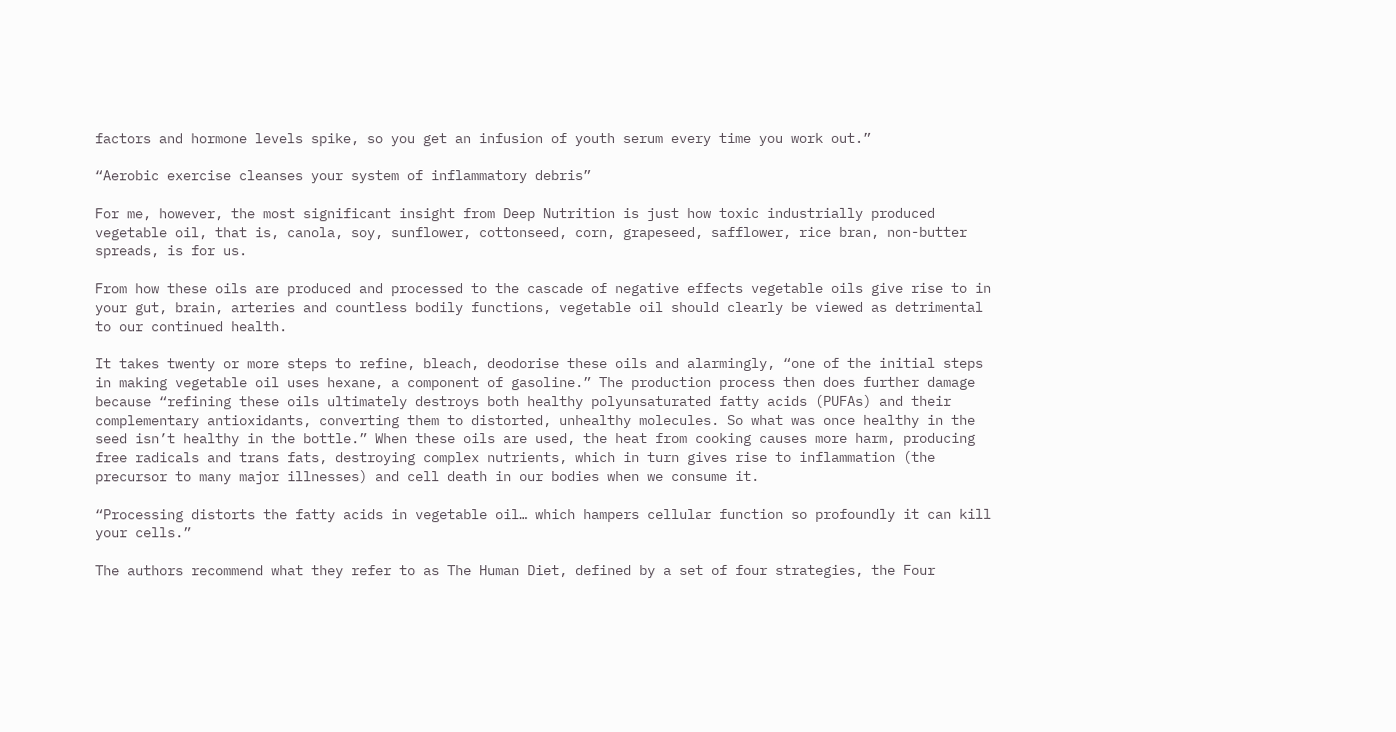factors and hormone levels spike, so you get an infusion of youth serum every time you work out.”

“Aerobic exercise cleanses your system of inflammatory debris”

For me, however, the most significant insight from Deep Nutrition is just how toxic industrially produced vegetable oil, that is, canola, soy, sunflower, cottonseed, corn, grapeseed, safflower, rice bran, non-butter spreads, is for us.

From how these oils are produced and processed to the cascade of negative effects vegetable oils give rise to in your gut, brain, arteries and countless bodily functions, vegetable oil should clearly be viewed as detrimental to our continued health.

It takes twenty or more steps to refine, bleach, deodorise these oils and alarmingly, “one of the initial steps in making vegetable oil uses hexane, a component of gasoline.” The production process then does further damage because “refining these oils ultimately destroys both healthy polyunsaturated fatty acids (PUFAs) and their complementary antioxidants, converting them to distorted, unhealthy molecules. So what was once healthy in the seed isn’t healthy in the bottle.” When these oils are used, the heat from cooking causes more harm, producing free radicals and trans fats, destroying complex nutrients, which in turn gives rise to inflammation (the precursor to many major illnesses) and cell death in our bodies when we consume it.

“Processing distorts the fatty acids in vegetable oil… which hampers cellular function so profoundly it can kill your cells.”

The authors recommend what they refer to as The Human Diet, defined by a set of four strategies, the Four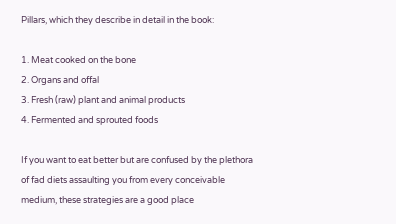Pillars, which they describe in detail in the book:

1. Meat cooked on the bone
2. Organs and offal
3. Fresh (raw) plant and animal products
4. Fermented and sprouted foods

If you want to eat better but are confused by the plethora of fad diets assaulting you from every conceivable medium, these strategies are a good place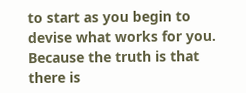to start as you begin to devise what works for you. Because the truth is that there is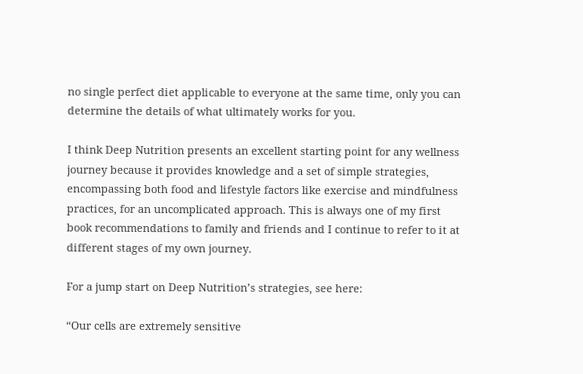no single perfect diet applicable to everyone at the same time, only you can determine the details of what ultimately works for you.

I think Deep Nutrition presents an excellent starting point for any wellness journey because it provides knowledge and a set of simple strategies, encompassing both food and lifestyle factors like exercise and mindfulness practices, for an uncomplicated approach. This is always one of my first book recommendations to family and friends and I continue to refer to it at different stages of my own journey.

For a jump start on Deep Nutrition’s strategies, see here:

“Our cells are extremely sensitive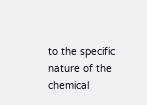to the specific nature of the chemical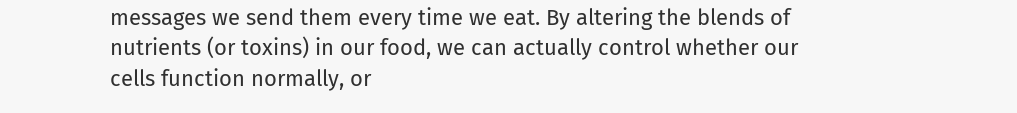messages we send them every time we eat. By altering the blends of nutrients (or toxins) in our food, we can actually control whether our cells function normally, or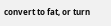convert to fat, or turn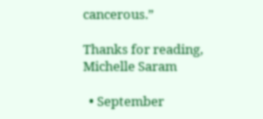cancerous.”

Thanks for reading,
Michelle Saram

  • September